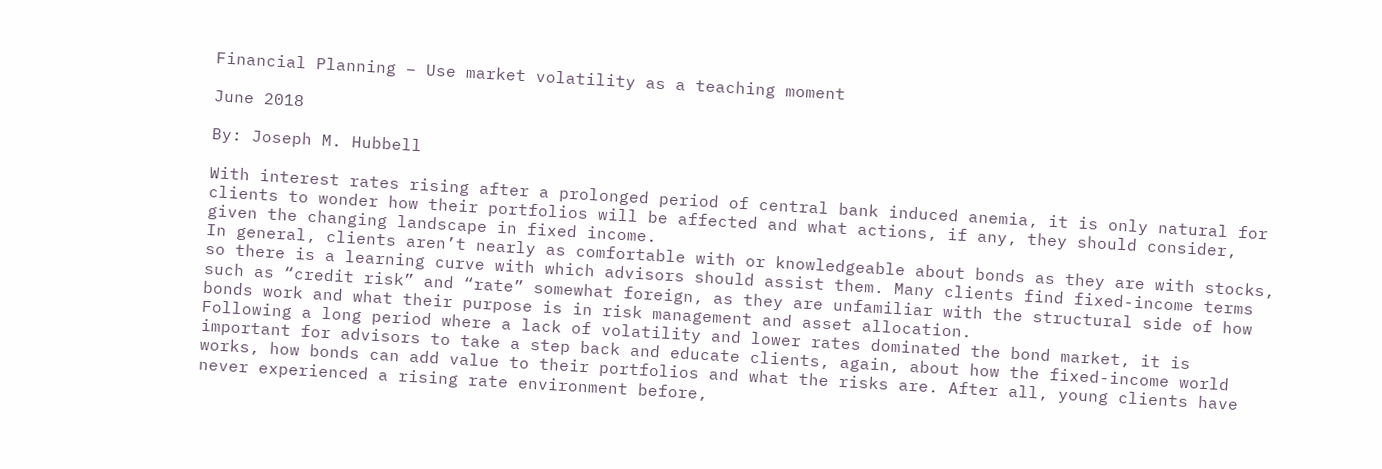Financial Planning – Use market volatility as a teaching moment

June 2018

By: Joseph M. Hubbell

With interest rates rising after a prolonged period of central bank induced anemia, it is only natural for clients to wonder how their portfolios will be affected and what actions, if any, they should consider, given the changing landscape in fixed income.
In general, clients aren’t nearly as comfortable with or knowledgeable about bonds as they are with stocks, so there is a learning curve with which advisors should assist them. Many clients find fixed-income terms such as “credit risk” and “rate” somewhat foreign, as they are unfamiliar with the structural side of how bonds work and what their purpose is in risk management and asset allocation.
Following a long period where a lack of volatility and lower rates dominated the bond market, it is important for advisors to take a step back and educate clients, again, about how the fixed-income world works, how bonds can add value to their portfolios and what the risks are. After all, young clients have never experienced a rising rate environment before,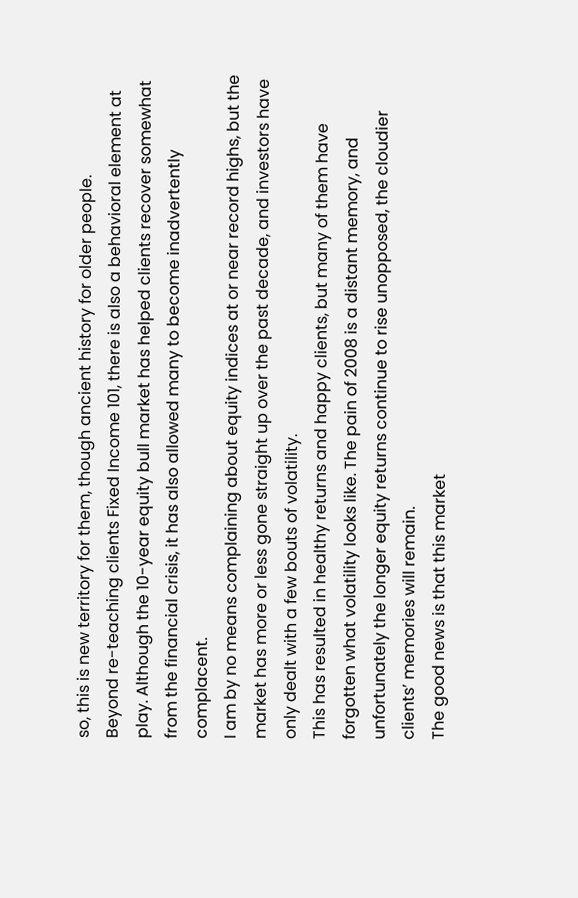so, this is new territory for them, though ancient history for older people.
Beyond re-teaching clients Fixed Income 101, there is also a behavioral element at play. Although the 10-year equity bull market has helped clients recover somewhat from the financial crisis, it has also allowed many to become inadvertently complacent.
I am by no means complaining about equity indices at or near record highs, but the market has more or less gone straight up over the past decade, and investors have only dealt with a few bouts of volatility.
This has resulted in healthy returns and happy clients, but many of them have forgotten what volatility looks like. The pain of 2008 is a distant memory, and unfortunately the longer equity returns continue to rise unopposed, the cloudier clients’ memories will remain.
The good news is that this market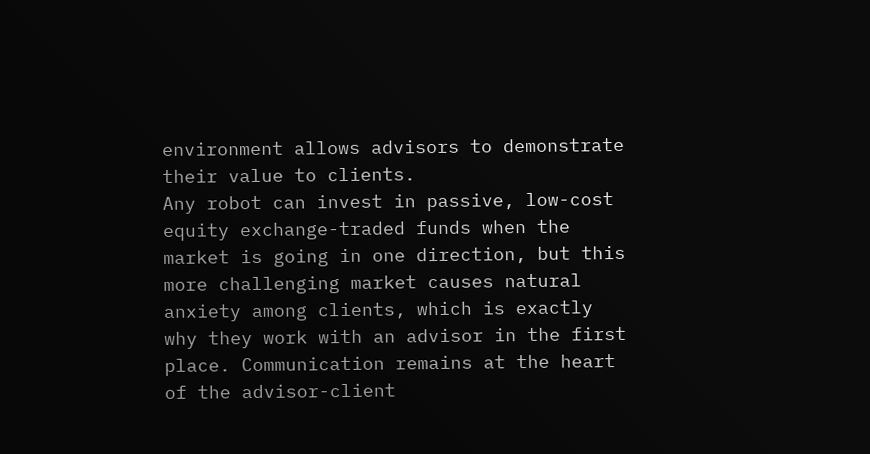environment allows advisors to demonstrate their value to clients.
Any robot can invest in passive, low-cost equity exchange-traded funds when the market is going in one direction, but this more challenging market causes natural anxiety among clients, which is exactly why they work with an advisor in the first place. Communication remains at the heart of the advisor-client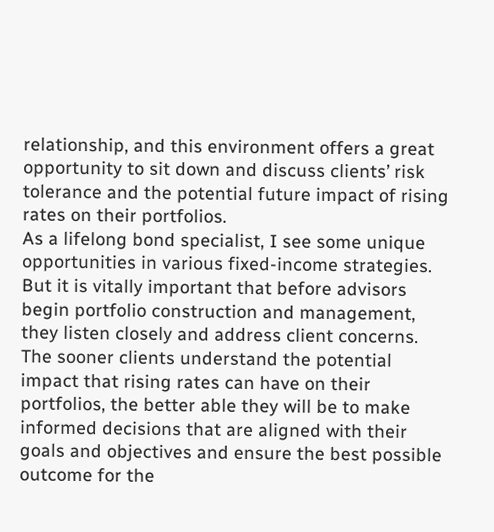relationship, and this environment offers a great opportunity to sit down and discuss clients’ risk tolerance and the potential future impact of rising rates on their portfolios.
As a lifelong bond specialist, I see some unique opportunities in various fixed-income strategies. But it is vitally important that before advisors begin portfolio construction and management, they listen closely and address client concerns.
The sooner clients understand the potential impact that rising rates can have on their portfolios, the better able they will be to make informed decisions that are aligned with their goals and objectives and ensure the best possible outcome for the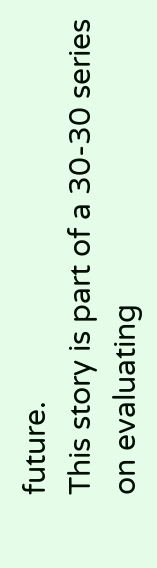future.
This story is part of a 30-30 series on evaluating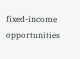fixed-income opportunities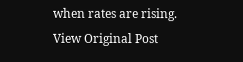when rates are rising.
View Original Post